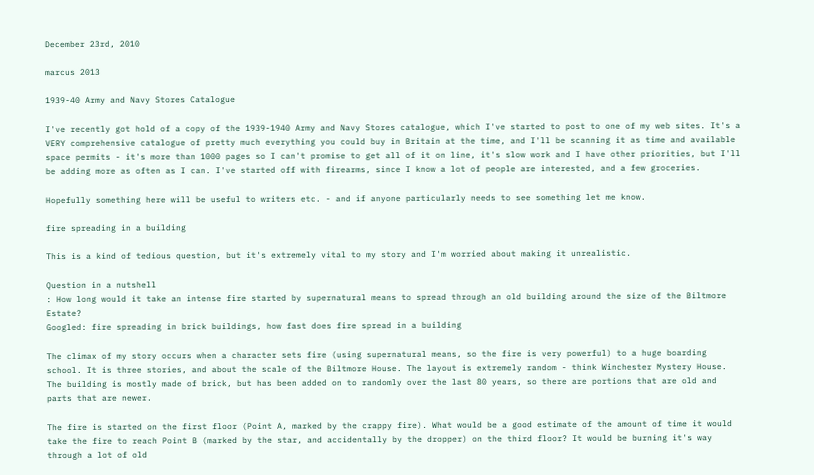December 23rd, 2010

marcus 2013

1939-40 Army and Navy Stores Catalogue

I've recently got hold of a copy of the 1939-1940 Army and Navy Stores catalogue, which I've started to post to one of my web sites. It's a VERY comprehensive catalogue of pretty much everything you could buy in Britain at the time, and I'll be scanning it as time and available space permits - it's more than 1000 pages so I can't promise to get all of it on line, it's slow work and I have other priorities, but I'll be adding more as often as I can. I've started off with firearms, since I know a lot of people are interested, and a few groceries.

Hopefully something here will be useful to writers etc. - and if anyone particularly needs to see something let me know.

fire spreading in a building

This is a kind of tedious question, but it's extremely vital to my story and I'm worried about making it unrealistic.

Question in a nutshell
: How long would it take an intense fire started by supernatural means to spread through an old building around the size of the Biltmore Estate?
Googled: fire spreading in brick buildings, how fast does fire spread in a building

The climax of my story occurs when a character sets fire (using supernatural means, so the fire is very powerful) to a huge boarding school. It is three stories, and about the scale of the Biltmore House. The layout is extremely random - think Winchester Mystery House. The building is mostly made of brick, but has been added on to randomly over the last 80 years, so there are portions that are old and parts that are newer.

The fire is started on the first floor (Point A, marked by the crappy fire). What would be a good estimate of the amount of time it would take the fire to reach Point B (marked by the star, and accidentally by the dropper) on the third floor? It would be burning it's way through a lot of old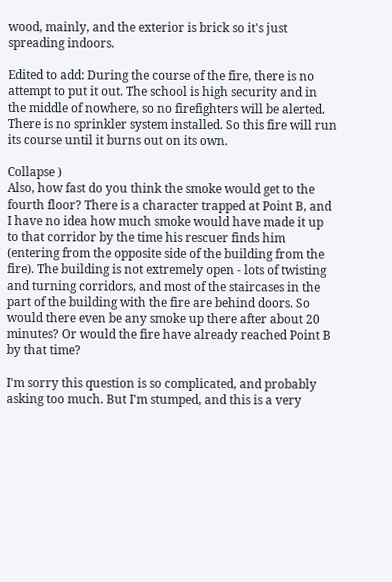wood, mainly, and the exterior is brick so it's just spreading indoors.

Edited to add: During the course of the fire, there is no attempt to put it out. The school is high security and in the middle of nowhere, so no firefighters will be alerted. There is no sprinkler system installed. So this fire will run its course until it burns out on its own.

Collapse )
Also, how fast do you think the smoke would get to the fourth floor? There is a character trapped at Point B, and I have no idea how much smoke would have made it up to that corridor by the time his rescuer finds him (entering from the opposite side of the building from the fire). The building is not extremely open - lots of twisting and turning corridors, and most of the staircases in the part of the building with the fire are behind doors. So would there even be any smoke up there after about 20 minutes? Or would the fire have already reached Point B by that time?

I'm sorry this question is so complicated, and probably asking too much. But I'm stumped, and this is a very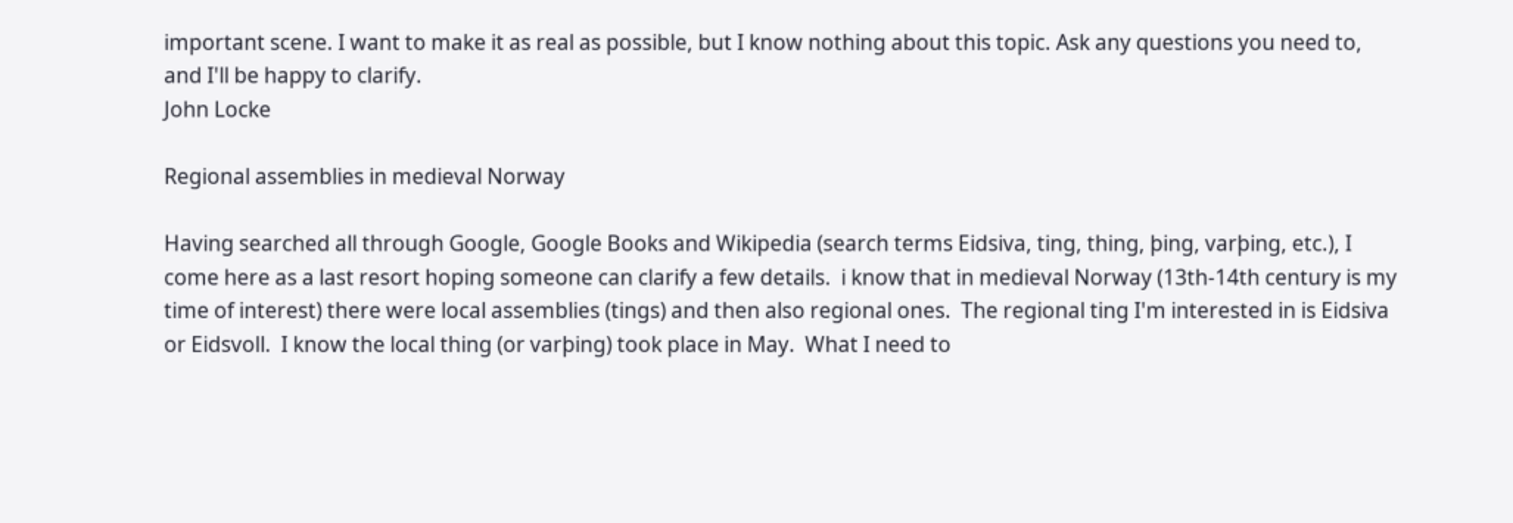important scene. I want to make it as real as possible, but I know nothing about this topic. Ask any questions you need to, and I'll be happy to clarify.
John Locke

Regional assemblies in medieval Norway

Having searched all through Google, Google Books and Wikipedia (search terms Eidsiva, ting, thing, þing, varþing, etc.), I come here as a last resort hoping someone can clarify a few details.  i know that in medieval Norway (13th-14th century is my time of interest) there were local assemblies (tings) and then also regional ones.  The regional ting I'm interested in is Eidsiva or Eidsvoll.  I know the local thing (or varþing) took place in May.  What I need to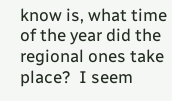know is, what time of the year did the regional ones take place?  I seem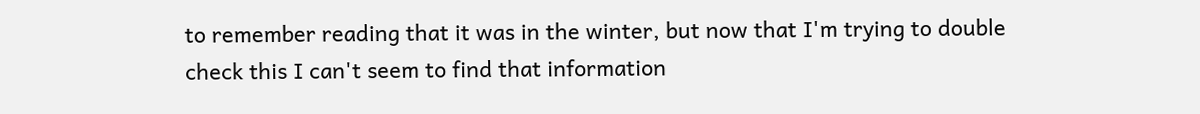to remember reading that it was in the winter, but now that I'm trying to double check this I can't seem to find that information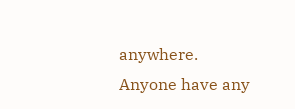anywhere.  Anyone have any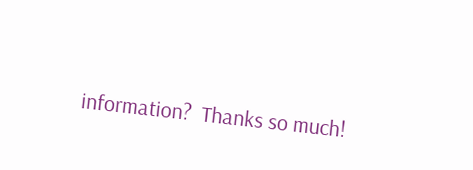information?  Thanks so much!